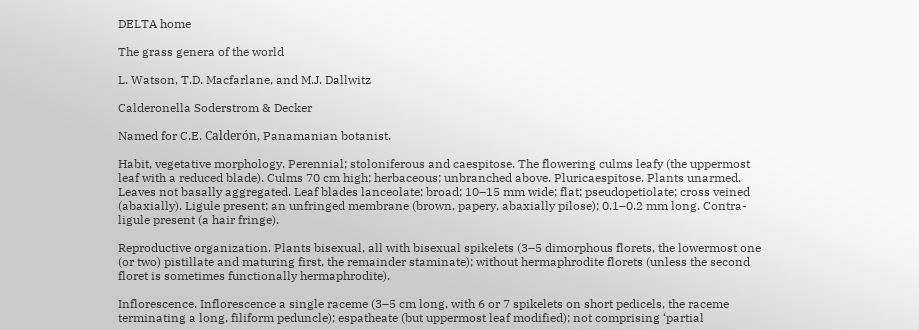DELTA home

The grass genera of the world

L. Watson, T.D. Macfarlane, and M.J. Dallwitz

Calderonella Soderstrom & Decker

Named for C.E. Calderón, Panamanian botanist.

Habit, vegetative morphology. Perennial; stoloniferous and caespitose. The flowering culms leafy (the uppermost leaf with a reduced blade). Culms 70 cm high; herbaceous; unbranched above. Pluricaespitose. Plants unarmed. Leaves not basally aggregated. Leaf blades lanceolate; broad; 10–15 mm wide; flat; pseudopetiolate; cross veined (abaxially). Ligule present; an unfringed membrane (brown, papery, abaxially pilose); 0.1–0.2 mm long. Contra-ligule present (a hair fringe).

Reproductive organization. Plants bisexual, all with bisexual spikelets (3–5 dimorphous florets, the lowermost one (or two) pistillate and maturing first, the remainder staminate); without hermaphrodite florets (unless the second floret is sometimes functionally hermaphrodite).

Inflorescence. Inflorescence a single raceme (3–5 cm long, with 6 or 7 spikelets on short pedicels, the raceme terminating a long, filiform peduncle); espatheate (but uppermost leaf modified); not comprising ‘partial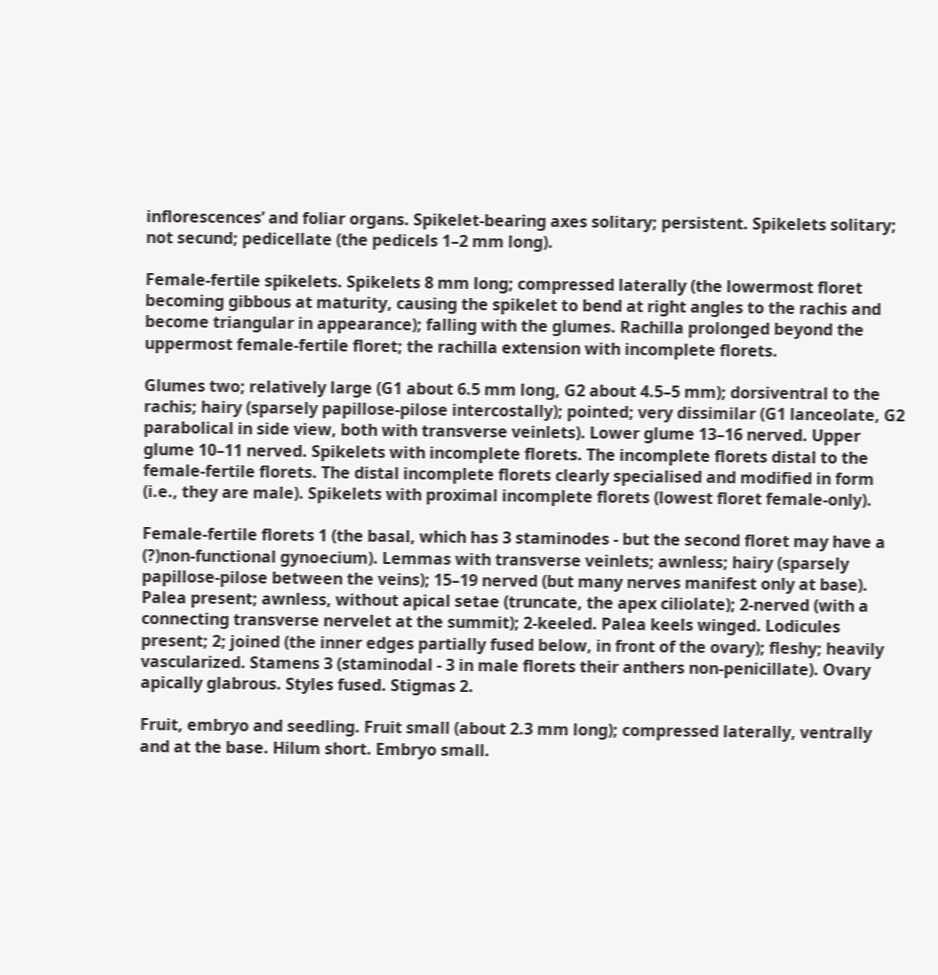inflorescences’ and foliar organs. Spikelet-bearing axes solitary; persistent. Spikelets solitary; not secund; pedicellate (the pedicels 1–2 mm long).

Female-fertile spikelets. Spikelets 8 mm long; compressed laterally (the lowermost floret becoming gibbous at maturity, causing the spikelet to bend at right angles to the rachis and become triangular in appearance); falling with the glumes. Rachilla prolonged beyond the uppermost female-fertile floret; the rachilla extension with incomplete florets.

Glumes two; relatively large (G1 about 6.5 mm long, G2 about 4.5–5 mm); dorsiventral to the rachis; hairy (sparsely papillose-pilose intercostally); pointed; very dissimilar (G1 lanceolate, G2 parabolical in side view, both with transverse veinlets). Lower glume 13–16 nerved. Upper glume 10–11 nerved. Spikelets with incomplete florets. The incomplete florets distal to the female-fertile florets. The distal incomplete florets clearly specialised and modified in form (i.e., they are male). Spikelets with proximal incomplete florets (lowest floret female-only).

Female-fertile florets 1 (the basal, which has 3 staminodes - but the second floret may have a (?)non-functional gynoecium). Lemmas with transverse veinlets; awnless; hairy (sparsely papillose-pilose between the veins); 15–19 nerved (but many nerves manifest only at base). Palea present; awnless, without apical setae (truncate, the apex ciliolate); 2-nerved (with a connecting transverse nervelet at the summit); 2-keeled. Palea keels winged. Lodicules present; 2; joined (the inner edges partially fused below, in front of the ovary); fleshy; heavily vascularized. Stamens 3 (staminodal - 3 in male florets their anthers non-penicillate). Ovary apically glabrous. Styles fused. Stigmas 2.

Fruit, embryo and seedling. Fruit small (about 2.3 mm long); compressed laterally, ventrally and at the base. Hilum short. Embryo small.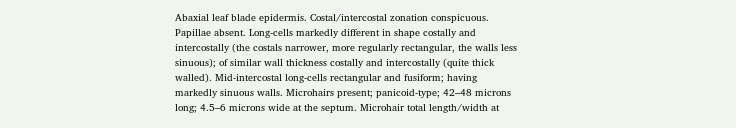Abaxial leaf blade epidermis. Costal/intercostal zonation conspicuous. Papillae absent. Long-cells markedly different in shape costally and intercostally (the costals narrower, more regularly rectangular, the walls less sinuous); of similar wall thickness costally and intercostally (quite thick walled). Mid-intercostal long-cells rectangular and fusiform; having markedly sinuous walls. Microhairs present; panicoid-type; 42–48 microns long; 4.5–6 microns wide at the septum. Microhair total length/width at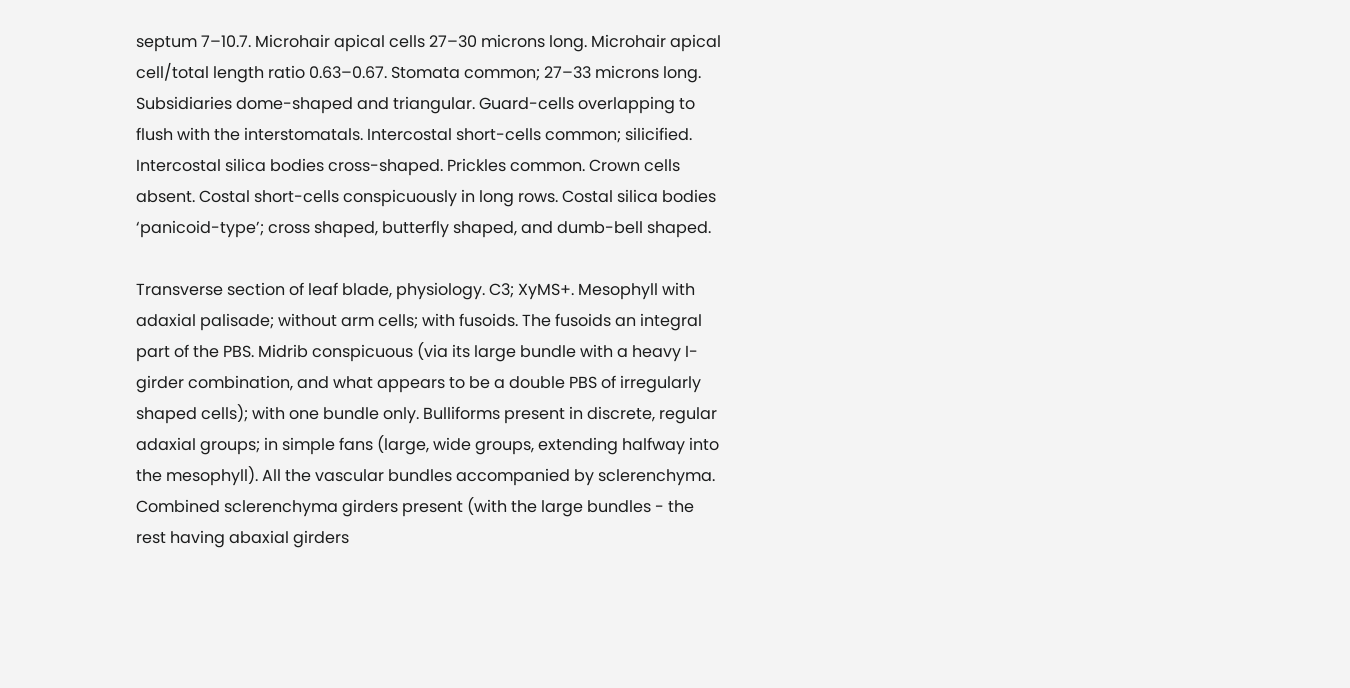septum 7–10.7. Microhair apical cells 27–30 microns long. Microhair apical cell/total length ratio 0.63–0.67. Stomata common; 27–33 microns long. Subsidiaries dome-shaped and triangular. Guard-cells overlapping to flush with the interstomatals. Intercostal short-cells common; silicified. Intercostal silica bodies cross-shaped. Prickles common. Crown cells absent. Costal short-cells conspicuously in long rows. Costal silica bodies ‘panicoid-type’; cross shaped, butterfly shaped, and dumb-bell shaped.

Transverse section of leaf blade, physiology. C3; XyMS+. Mesophyll with adaxial palisade; without arm cells; with fusoids. The fusoids an integral part of the PBS. Midrib conspicuous (via its large bundle with a heavy I-girder combination, and what appears to be a double PBS of irregularly shaped cells); with one bundle only. Bulliforms present in discrete, regular adaxial groups; in simple fans (large, wide groups, extending halfway into the mesophyll). All the vascular bundles accompanied by sclerenchyma. Combined sclerenchyma girders present (with the large bundles - the rest having abaxial girders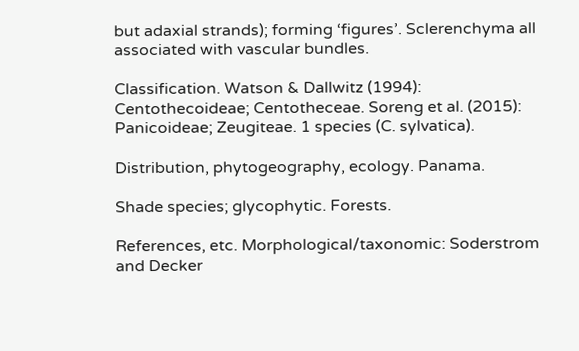but adaxial strands); forming ‘figures’. Sclerenchyma all associated with vascular bundles.

Classification. Watson & Dallwitz (1994): Centothecoideae; Centotheceae. Soreng et al. (2015): Panicoideae; Zeugiteae. 1 species (C. sylvatica).

Distribution, phytogeography, ecology. Panama.

Shade species; glycophytic. Forests.

References, etc. Morphological/taxonomic: Soderstrom and Decker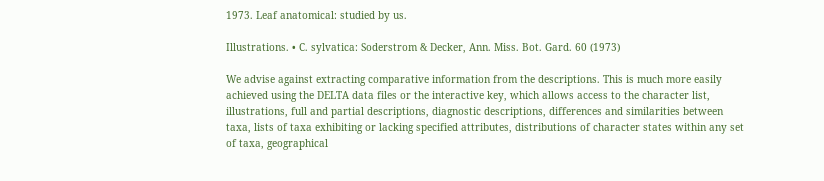1973. Leaf anatomical: studied by us.

Illustrations. • C. sylvatica: Soderstrom & Decker, Ann. Miss. Bot. Gard. 60 (1973)

We advise against extracting comparative information from the descriptions. This is much more easily achieved using the DELTA data files or the interactive key, which allows access to the character list, illustrations, full and partial descriptions, diagnostic descriptions, differences and similarities between taxa, lists of taxa exhibiting or lacking specified attributes, distributions of character states within any set of taxa, geographical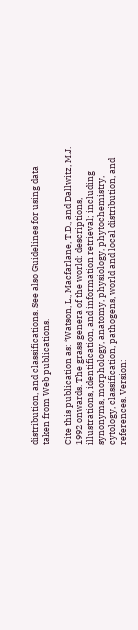distribution, and classifications. See also Guidelines for using data taken from Web publications.

Cite this publication as: ‘Watson, L., Macfarlane, T.D., and Dallwitz, M.J. 1992 onwards. The grass genera of the world: descriptions, illustrations, identification, and information retrieval; including synonyms, morphology, anatomy, physiology, phytochemistry, cytology, classification, pathogens, world and local distribution, and references. Version: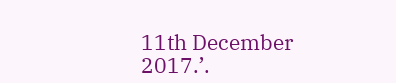11th December 2017.’.